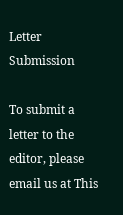Letter Submission

To submit a letter to the editor, please email us at This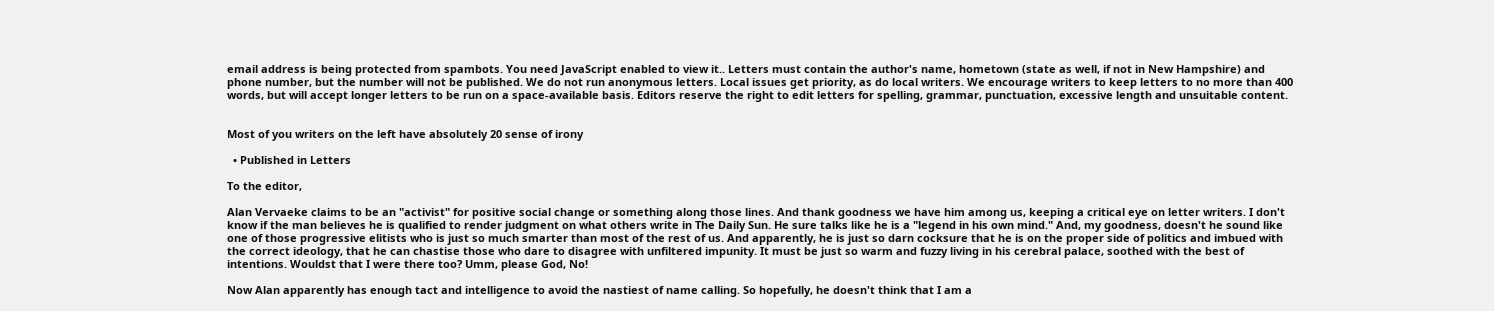email address is being protected from spambots. You need JavaScript enabled to view it.. Letters must contain the author's name, hometown (state as well, if not in New Hampshire) and phone number, but the number will not be published. We do not run anonymous letters. Local issues get priority, as do local writers. We encourage writers to keep letters to no more than 400 words, but will accept longer letters to be run on a space-available basis. Editors reserve the right to edit letters for spelling, grammar, punctuation, excessive length and unsuitable content.


Most of you writers on the left have absolutely 20 sense of irony

  • Published in Letters

To the editor,

Alan Vervaeke claims to be an "activist" for positive social change or something along those lines. And thank goodness we have him among us, keeping a critical eye on letter writers. I don't know if the man believes he is qualified to render judgment on what others write in The Daily Sun. He sure talks like he is a "legend in his own mind." And, my goodness, doesn't he sound like one of those progressive elitists who is just so much smarter than most of the rest of us. And apparently, he is just so darn cocksure that he is on the proper side of politics and imbued with the correct ideology, that he can chastise those who dare to disagree with unfiltered impunity. It must be just so warm and fuzzy living in his cerebral palace, soothed with the best of intentions. Wouldst that I were there too? Umm, please God, No!

Now Alan apparently has enough tact and intelligence to avoid the nastiest of name calling. So hopefully, he doesn't think that I am a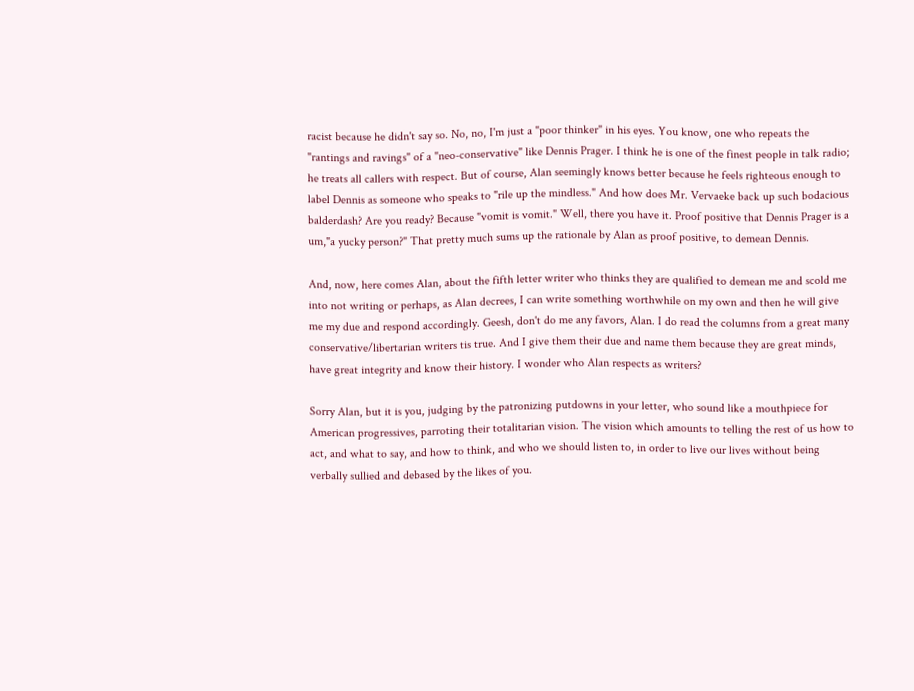racist because he didn't say so. No, no, I'm just a "poor thinker" in his eyes. You know, one who repeats the "rantings and ravings" of a "neo-conservative" like Dennis Prager. I think he is one of the finest people in talk radio; he treats all callers with respect. But of course, Alan seemingly knows better because he feels righteous enough to label Dennis as someone who speaks to "rile up the mindless." And how does Mr. Vervaeke back up such bodacious balderdash? Are you ready? Because "vomit is vomit." Well, there you have it. Proof positive that Dennis Prager is a um,"a yucky person?" That pretty much sums up the rationale by Alan as proof positive, to demean Dennis.

And, now, here comes Alan, about the fifth letter writer who thinks they are qualified to demean me and scold me into not writing or perhaps, as Alan decrees, I can write something worthwhile on my own and then he will give me my due and respond accordingly. Geesh, don't do me any favors, Alan. I do read the columns from a great many conservative/libertarian writers tis true. And I give them their due and name them because they are great minds, have great integrity and know their history. I wonder who Alan respects as writers?

Sorry Alan, but it is you, judging by the patronizing putdowns in your letter, who sound like a mouthpiece for American progressives, parroting their totalitarian vision. The vision which amounts to telling the rest of us how to act, and what to say, and how to think, and who we should listen to, in order to live our lives without being verbally sullied and debased by the likes of you.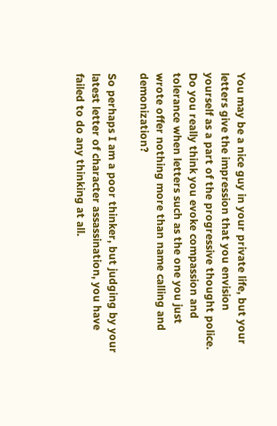You may be a nice guy in your private life, but your letters give the impression that you envision yourself as a part of the progressive thought police. Do you really think you evoke compassion and tolerance when letters such as the one you just wrote offer nothing more than name calling and demonization?

So perhaps I am a poor thinker, but judging by your latest letter of character assassination, you have failed to do any thinking at all.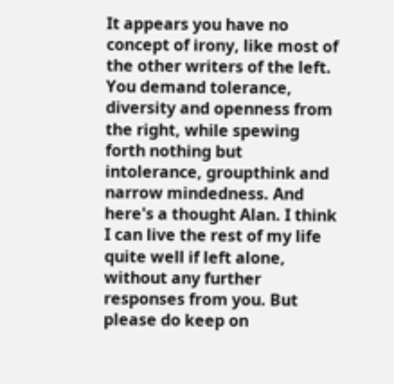It appears you have no concept of irony, like most of the other writers of the left. You demand tolerance, diversity and openness from the right, while spewing forth nothing but intolerance, groupthink and narrow mindedness. And here's a thought Alan. I think I can live the rest of my life quite well if left alone, without any further responses from you. But please do keep on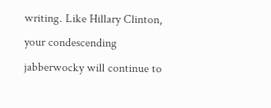writing. Like Hillary Clinton, your condescending jabberwocky will continue to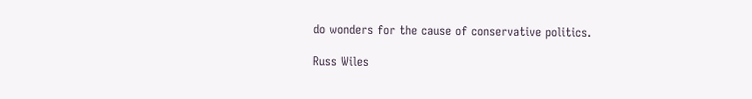do wonders for the cause of conservative politics.

Russ Wiles